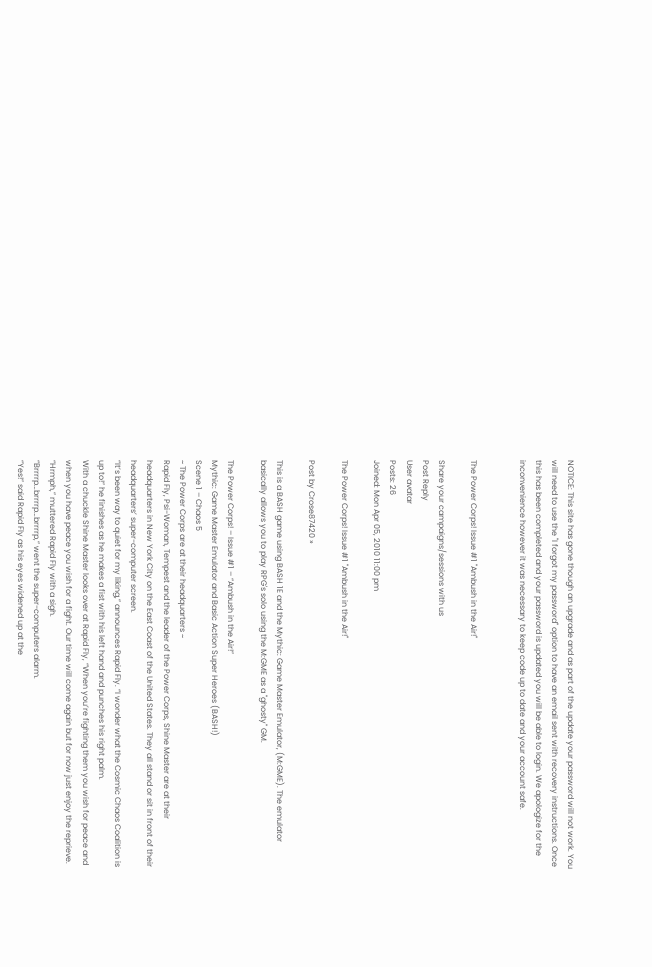NOTICE: This site has gone though an upgrade and as part of the update your password will not work. You will need to use the "I forgot my password" option to have an email sent with recovery instructions. Once this has been completed and your password is updated you will be able to login. We apologize for the inconvenience however it was necessary to keep code up to date and your account safe.


The Power Corps! Issue #1 "Ambush in the Air!"

Share your campaigns/sessions with us
Post Reply
User avatar
Posts: 26
Joined: Mon Apr 05, 2010 11:00 pm

The Power Corps! Issue #1 "Ambush in the Air!"

Post by Crose87420 »

This is a BASH game using BASH 1E and the Mythic: Game Master Emulator, (M:GME). The emulator basically allows you to play RPG's solo using the M:GME as a "ghosty" GM.

The Power Corps! – Issue #1 – “Ambush in the Air!”
Mythic: Game Master Emulator and Basic Action Super Heroes (BASH!)
Scene 1 – Chaos 5
~ The Power Corps are at their headquarters ~
Rapid Fly, Psi-Woman, Tempest and the leader of the Power Corps, Shine Master are at their headquarters in New York City on the East Coast of the United States. They all stand or sit in front of their headquarters’ super-computer screen.
“It’s been way to quiet for my liking,” announces Rapid Fly. “I wonder what the Cosmic Chaos Coalition is up to!” he finishes as he makes a fist with his left hand and punches his right palm.
With a chuckle Shine Master looks over at Rapid Fly, “When you’re fighting them you wish for peace and when you have peace you wish for a fight. Our time will come again but for now just enjoy the reprieve.
“Hrmph,” muttered Rapid Fly with a sigh.
“Brrrrp…brrrrp…brrrrp,” went the super-computers alarm.
“Yes!” said Rapid Fly as his eyes widened up at the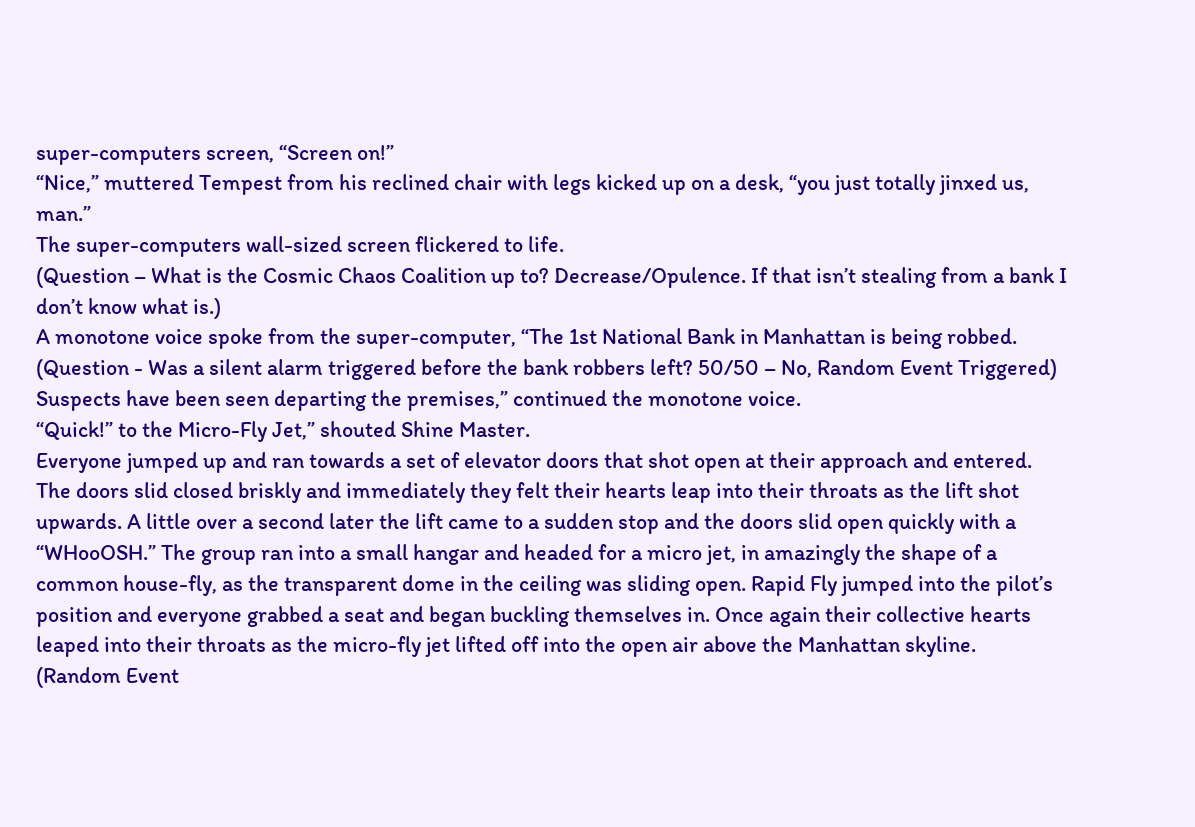super-computers screen, “Screen on!”
“Nice,” muttered Tempest from his reclined chair with legs kicked up on a desk, “you just totally jinxed us, man.”
The super-computers wall-sized screen flickered to life.
(Question – What is the Cosmic Chaos Coalition up to? Decrease/Opulence. If that isn’t stealing from a bank I don’t know what is.)
A monotone voice spoke from the super-computer, “The 1st National Bank in Manhattan is being robbed.
(Question - Was a silent alarm triggered before the bank robbers left? 50/50 – No, Random Event Triggered)
Suspects have been seen departing the premises,” continued the monotone voice.
“Quick!” to the Micro-Fly Jet,” shouted Shine Master.
Everyone jumped up and ran towards a set of elevator doors that shot open at their approach and entered. The doors slid closed briskly and immediately they felt their hearts leap into their throats as the lift shot upwards. A little over a second later the lift came to a sudden stop and the doors slid open quickly with a “WHooOSH.” The group ran into a small hangar and headed for a micro jet, in amazingly the shape of a common house-fly, as the transparent dome in the ceiling was sliding open. Rapid Fly jumped into the pilot’s position and everyone grabbed a seat and began buckling themselves in. Once again their collective hearts leaped into their throats as the micro-fly jet lifted off into the open air above the Manhattan skyline.
(Random Event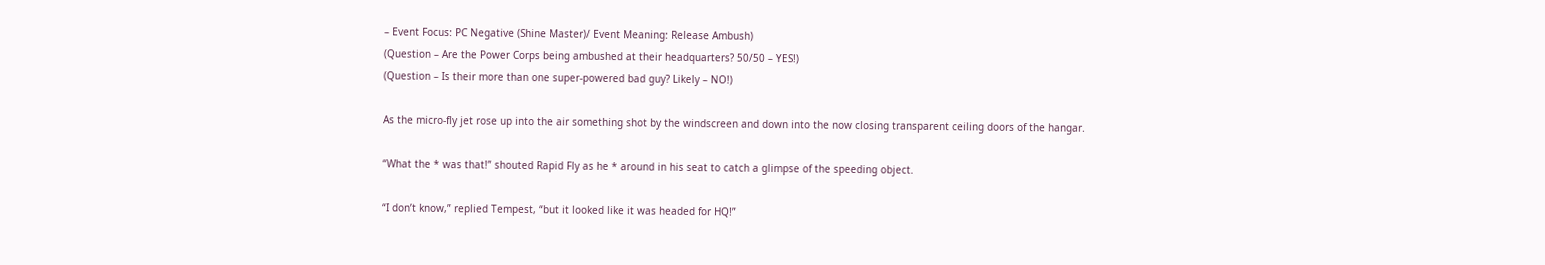– Event Focus: PC Negative (Shine Master)/ Event Meaning: Release Ambush)
(Question – Are the Power Corps being ambushed at their headquarters? 50/50 – YES!)
(Question – Is their more than one super-powered bad guy? Likely – NO!)

As the micro-fly jet rose up into the air something shot by the windscreen and down into the now closing transparent ceiling doors of the hangar.

“What the * was that!” shouted Rapid Fly as he * around in his seat to catch a glimpse of the speeding object.

“I don’t know,” replied Tempest, “but it looked like it was headed for HQ!”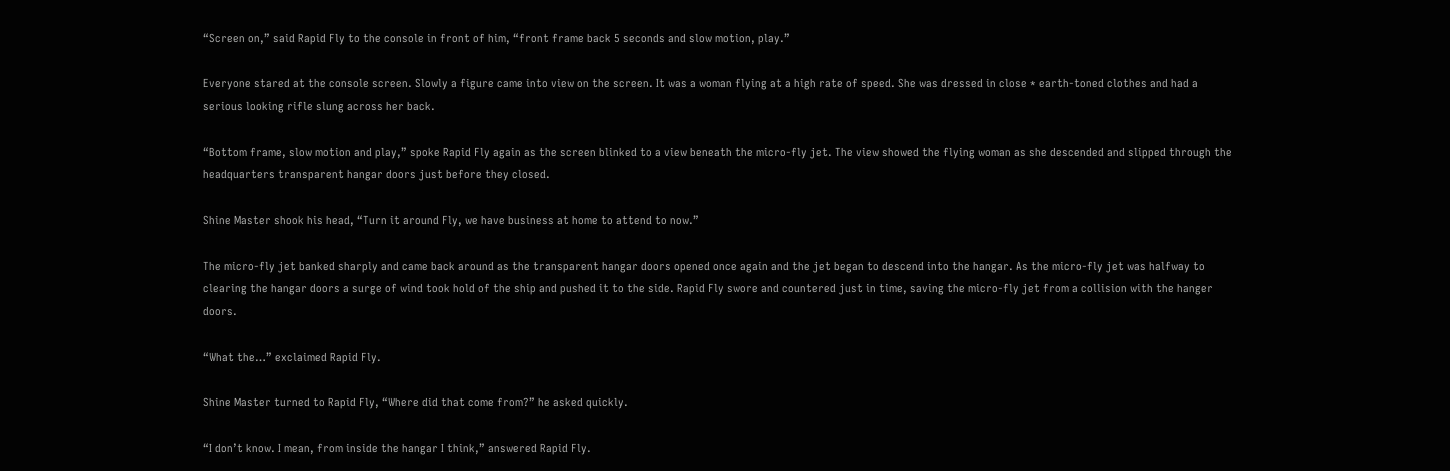“Screen on,” said Rapid Fly to the console in front of him, “front frame back 5 seconds and slow motion, play.”

Everyone stared at the console screen. Slowly a figure came into view on the screen. It was a woman flying at a high rate of speed. She was dressed in close * earth-toned clothes and had a serious looking rifle slung across her back.

“Bottom frame, slow motion and play,” spoke Rapid Fly again as the screen blinked to a view beneath the micro-fly jet. The view showed the flying woman as she descended and slipped through the headquarters transparent hangar doors just before they closed.

Shine Master shook his head, “Turn it around Fly, we have business at home to attend to now.”

The micro-fly jet banked sharply and came back around as the transparent hangar doors opened once again and the jet began to descend into the hangar. As the micro-fly jet was halfway to clearing the hangar doors a surge of wind took hold of the ship and pushed it to the side. Rapid Fly swore and countered just in time, saving the micro-fly jet from a collision with the hanger doors.

“What the…” exclaimed Rapid Fly.

Shine Master turned to Rapid Fly, “Where did that come from?” he asked quickly.

“I don’t know. I mean, from inside the hangar I think,” answered Rapid Fly.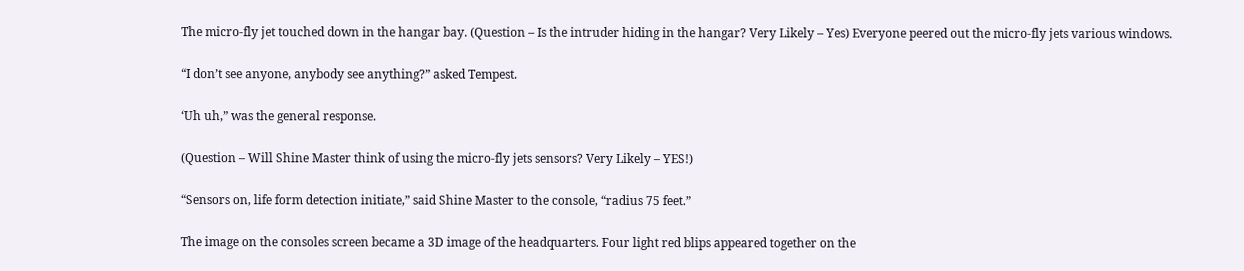The micro-fly jet touched down in the hangar bay. (Question – Is the intruder hiding in the hangar? Very Likely – Yes) Everyone peered out the micro-fly jets various windows.

“I don’t see anyone, anybody see anything?” asked Tempest.

‘Uh uh,” was the general response.

(Question – Will Shine Master think of using the micro-fly jets sensors? Very Likely – YES!)

“Sensors on, life form detection initiate,” said Shine Master to the console, “radius 75 feet.”

The image on the consoles screen became a 3D image of the headquarters. Four light red blips appeared together on the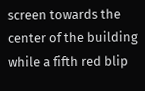screen towards the center of the building while a fifth red blip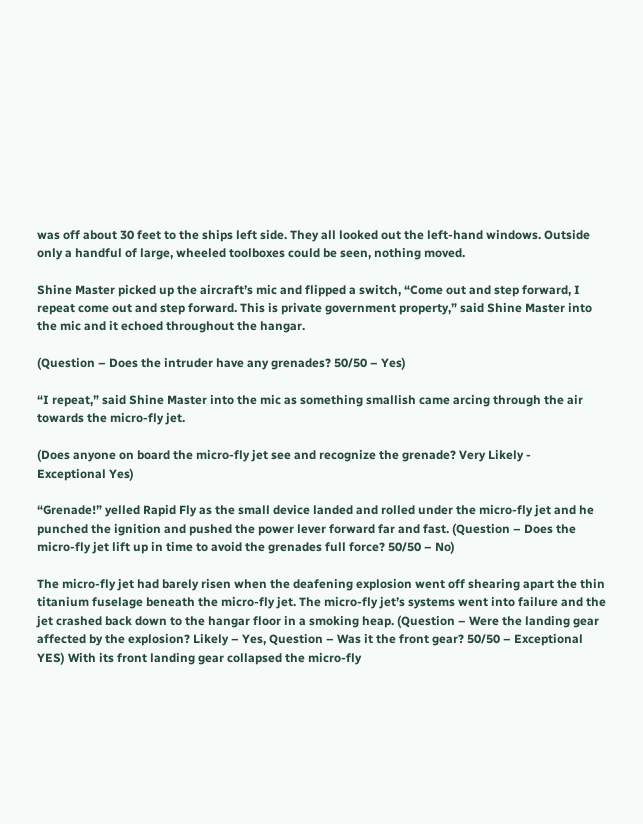was off about 30 feet to the ships left side. They all looked out the left-hand windows. Outside only a handful of large, wheeled toolboxes could be seen, nothing moved.

Shine Master picked up the aircraft’s mic and flipped a switch, “Come out and step forward, I repeat come out and step forward. This is private government property,” said Shine Master into the mic and it echoed throughout the hangar.

(Question – Does the intruder have any grenades? 50/50 – Yes)

“I repeat,” said Shine Master into the mic as something smallish came arcing through the air towards the micro-fly jet.

(Does anyone on board the micro-fly jet see and recognize the grenade? Very Likely -
Exceptional Yes)

“Grenade!” yelled Rapid Fly as the small device landed and rolled under the micro-fly jet and he punched the ignition and pushed the power lever forward far and fast. (Question – Does the micro-fly jet lift up in time to avoid the grenades full force? 50/50 – No)

The micro-fly jet had barely risen when the deafening explosion went off shearing apart the thin titanium fuselage beneath the micro-fly jet. The micro-fly jet’s systems went into failure and the jet crashed back down to the hangar floor in a smoking heap. (Question – Were the landing gear affected by the explosion? Likely – Yes, Question – Was it the front gear? 50/50 – Exceptional YES) With its front landing gear collapsed the micro-fly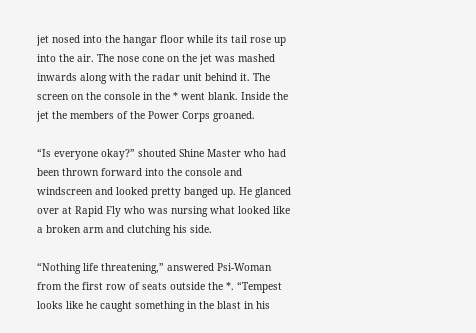jet nosed into the hangar floor while its tail rose up into the air. The nose cone on the jet was mashed inwards along with the radar unit behind it. The screen on the console in the * went blank. Inside the jet the members of the Power Corps groaned.

“Is everyone okay?” shouted Shine Master who had been thrown forward into the console and windscreen and looked pretty banged up. He glanced over at Rapid Fly who was nursing what looked like a broken arm and clutching his side.

“Nothing life threatening,” answered Psi-Woman from the first row of seats outside the *. “Tempest looks like he caught something in the blast in his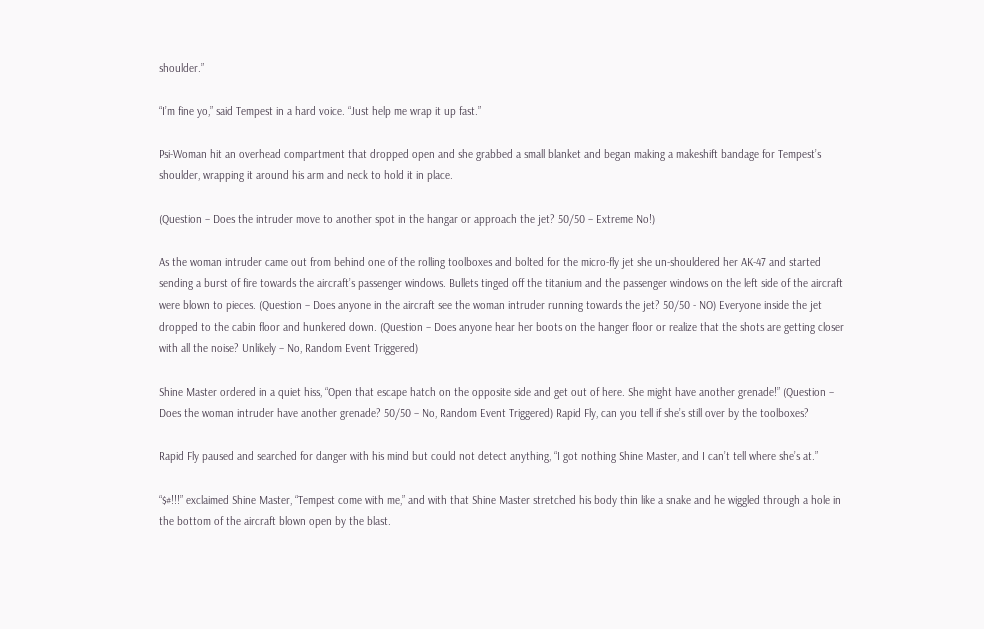shoulder.”

“I’m fine yo,” said Tempest in a hard voice. “Just help me wrap it up fast.”

Psi-Woman hit an overhead compartment that dropped open and she grabbed a small blanket and began making a makeshift bandage for Tempest’s shoulder, wrapping it around his arm and neck to hold it in place.

(Question – Does the intruder move to another spot in the hangar or approach the jet? 50/50 – Extreme No!)

As the woman intruder came out from behind one of the rolling toolboxes and bolted for the micro-fly jet she un-shouldered her AK-47 and started sending a burst of fire towards the aircraft’s passenger windows. Bullets tinged off the titanium and the passenger windows on the left side of the aircraft were blown to pieces. (Question – Does anyone in the aircraft see the woman intruder running towards the jet? 50/50 - NO) Everyone inside the jet dropped to the cabin floor and hunkered down. (Question – Does anyone hear her boots on the hanger floor or realize that the shots are getting closer with all the noise? Unlikely – No, Random Event Triggered)

Shine Master ordered in a quiet hiss, “Open that escape hatch on the opposite side and get out of here. She might have another grenade!” (Question – Does the woman intruder have another grenade? 50/50 – No, Random Event Triggered) Rapid Fly, can you tell if she’s still over by the toolboxes?

Rapid Fly paused and searched for danger with his mind but could not detect anything, “I got nothing Shine Master, and I can’t tell where she’s at.”

“$#!!!” exclaimed Shine Master, “Tempest come with me,” and with that Shine Master stretched his body thin like a snake and he wiggled through a hole in the bottom of the aircraft blown open by the blast.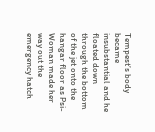Tempest’s body became insubstantial and he floated down through the bottom of the jet onto the hangar floor as Psi-Woman made her way out the emergency hatch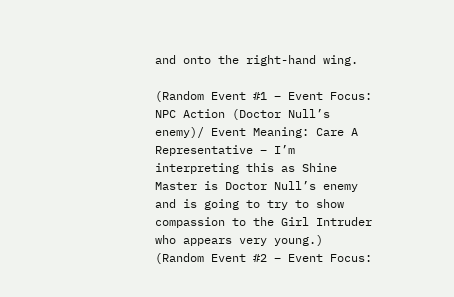and onto the right-hand wing.

(Random Event #1 – Event Focus: NPC Action (Doctor Null’s enemy)/ Event Meaning: Care A Representative – I’m interpreting this as Shine Master is Doctor Null’s enemy and is going to try to show compassion to the Girl Intruder who appears very young.)
(Random Event #2 – Event Focus: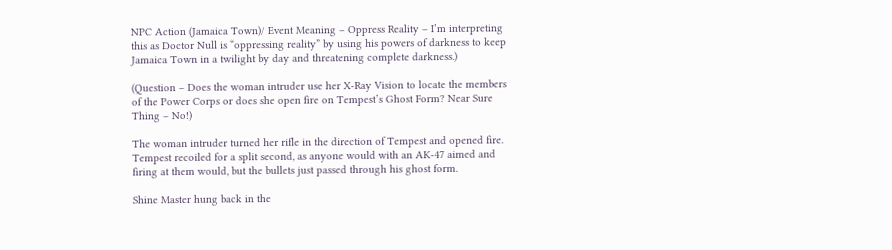NPC Action (Jamaica Town)/ Event Meaning – Oppress Reality – I’m interpreting this as Doctor Null is “oppressing reality” by using his powers of darkness to keep Jamaica Town in a twilight by day and threatening complete darkness.)

(Question – Does the woman intruder use her X-Ray Vision to locate the members of the Power Corps or does she open fire on Tempest’s Ghost Form? Near Sure Thing – No!)

The woman intruder turned her rifle in the direction of Tempest and opened fire. Tempest recoiled for a split second, as anyone would with an AK-47 aimed and firing at them would, but the bullets just passed through his ghost form.

Shine Master hung back in the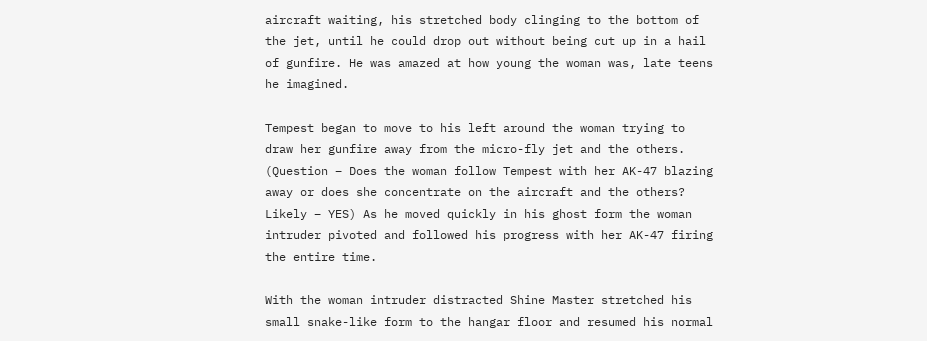aircraft waiting, his stretched body clinging to the bottom of the jet, until he could drop out without being cut up in a hail of gunfire. He was amazed at how young the woman was, late teens he imagined.

Tempest began to move to his left around the woman trying to draw her gunfire away from the micro-fly jet and the others. (Question – Does the woman follow Tempest with her AK-47 blazing away or does she concentrate on the aircraft and the others? Likely – YES) As he moved quickly in his ghost form the woman intruder pivoted and followed his progress with her AK-47 firing the entire time.

With the woman intruder distracted Shine Master stretched his small snake-like form to the hangar floor and resumed his normal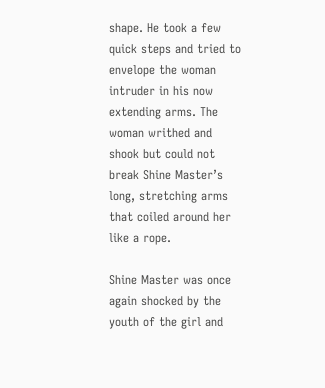shape. He took a few quick steps and tried to envelope the woman intruder in his now extending arms. The woman writhed and shook but could not break Shine Master’s long, stretching arms that coiled around her like a rope.

Shine Master was once again shocked by the youth of the girl and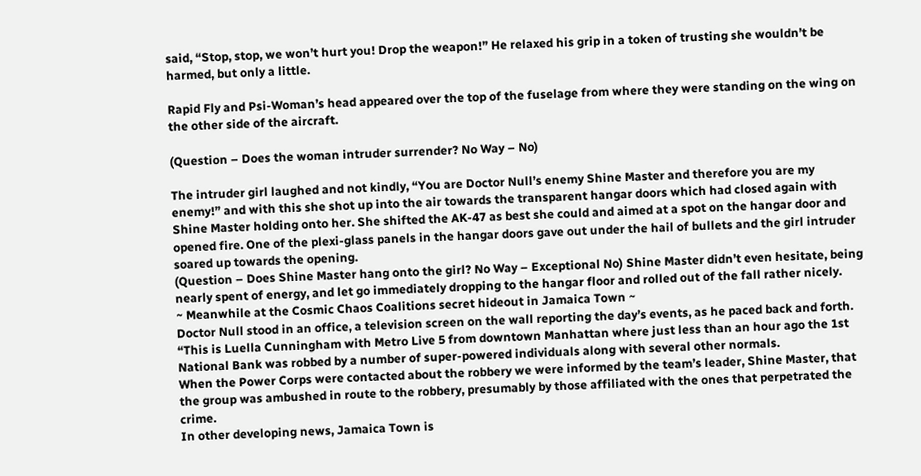said, “Stop, stop, we won’t hurt you! Drop the weapon!” He relaxed his grip in a token of trusting she wouldn’t be harmed, but only a little.

Rapid Fly and Psi-Woman’s head appeared over the top of the fuselage from where they were standing on the wing on the other side of the aircraft.

(Question – Does the woman intruder surrender? No Way – No)

The intruder girl laughed and not kindly, “You are Doctor Null’s enemy Shine Master and therefore you are my enemy!” and with this she shot up into the air towards the transparent hangar doors which had closed again with Shine Master holding onto her. She shifted the AK-47 as best she could and aimed at a spot on the hangar door and opened fire. One of the plexi-glass panels in the hangar doors gave out under the hail of bullets and the girl intruder soared up towards the opening.
(Question – Does Shine Master hang onto the girl? No Way – Exceptional No) Shine Master didn’t even hesitate, being nearly spent of energy, and let go immediately dropping to the hangar floor and rolled out of the fall rather nicely.
~ Meanwhile at the Cosmic Chaos Coalitions secret hideout in Jamaica Town ~
Doctor Null stood in an office, a television screen on the wall reporting the day’s events, as he paced back and forth.
“This is Luella Cunningham with Metro Live 5 from downtown Manhattan where just less than an hour ago the 1st National Bank was robbed by a number of super-powered individuals along with several other normals.
When the Power Corps were contacted about the robbery we were informed by the team’s leader, Shine Master, that the group was ambushed in route to the robbery, presumably by those affiliated with the ones that perpetrated the crime.
In other developing news, Jamaica Town is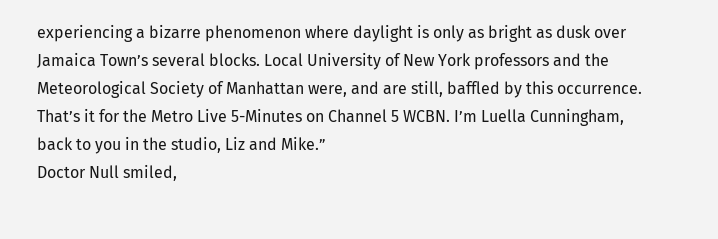experiencing a bizarre phenomenon where daylight is only as bright as dusk over Jamaica Town’s several blocks. Local University of New York professors and the Meteorological Society of Manhattan were, and are still, baffled by this occurrence.
That’s it for the Metro Live 5-Minutes on Channel 5 WCBN. I’m Luella Cunningham, back to you in the studio, Liz and Mike.”
Doctor Null smiled,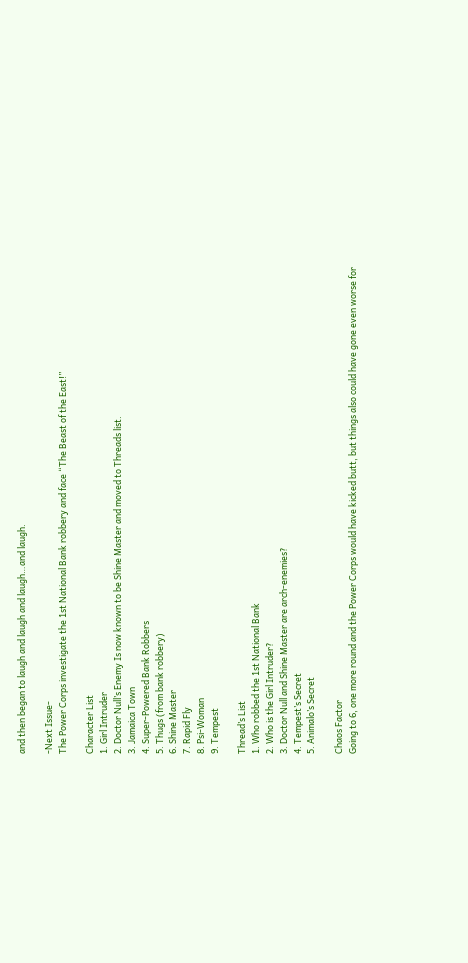and then began to laugh and laugh and laugh…and laugh.

-Next Issue-
The Power Corps investigate the 1st National Bank robbery and face “The Beast of the East!”

Character List
1. Girl Intruder
2. Doctor Null’s Enemy Is now known to be Shine Master and moved to Threads list.
3. Jamaica Town
4. Super-Powered Bank Robbers
5. Thugs (from bank robbery)
6. Shine Master
7. Rapid Fly
8. Psi-Woman
9. Tempest

Thread’s List
1. Who robbed the 1st National Bank
2. Who is the Girl Intruder?
3. Doctor Null and Shine Master are arch-enemies?
4. Tempest’s Secret
5. Animalo’s Secret

Chaos Factor
Going to 6, one more round and the Power Corps would have kicked butt, but things also could have gone even worse for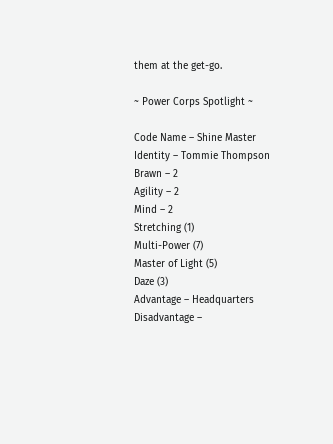them at the get-go.

~ Power Corps Spotlight ~

Code Name – Shine Master
Identity – Tommie Thompson
Brawn – 2
Agility – 2
Mind – 2
Stretching (1)
Multi-Power (7)
Master of Light (5)
Daze (3)
Advantage – Headquarters
Disadvantage –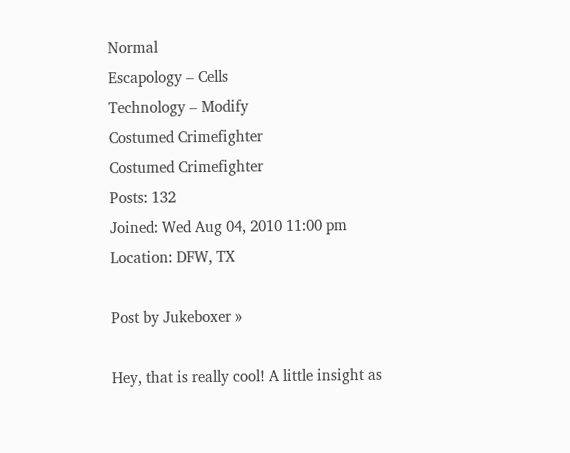Normal
Escapology – Cells
Technology – Modify
Costumed Crimefighter
Costumed Crimefighter
Posts: 132
Joined: Wed Aug 04, 2010 11:00 pm
Location: DFW, TX

Post by Jukeboxer »

Hey, that is really cool! A little insight as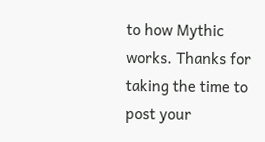to how Mythic works. Thanks for taking the time to post your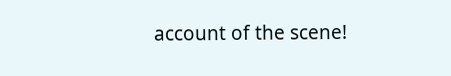account of the scene!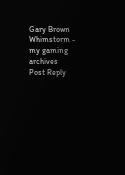Gary Brown
Whimstorm - my gaming archives
Post Reply